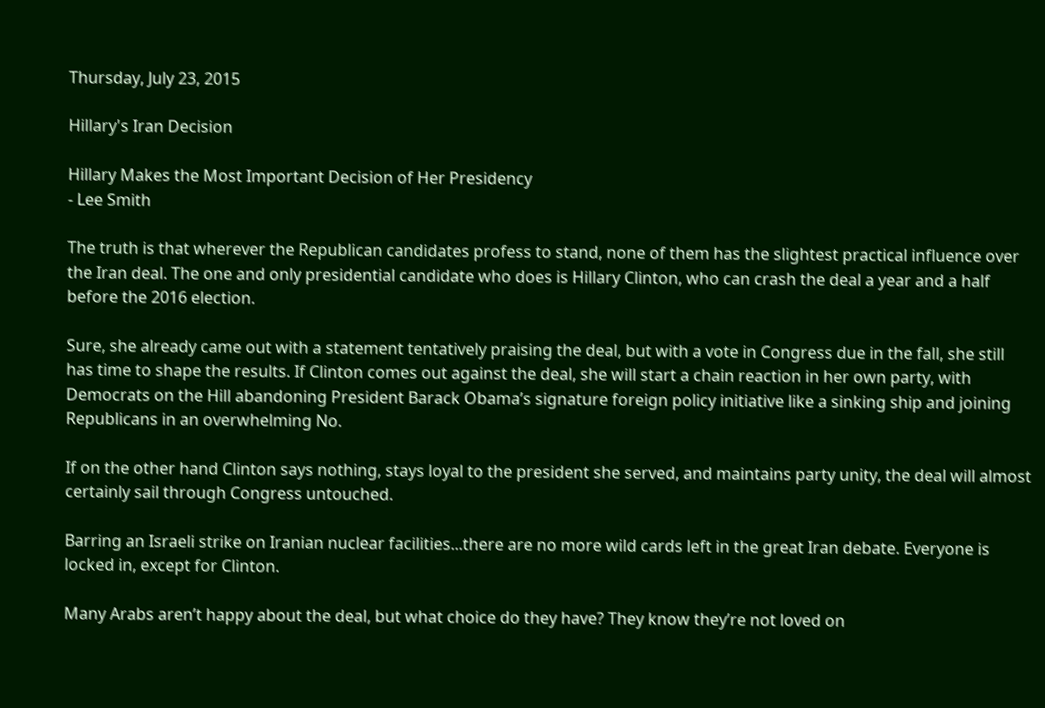Thursday, July 23, 2015

Hillary's Iran Decision

Hillary Makes the Most Important Decision of Her Presidency
- Lee Smith

The truth is that wherever the Republican candidates profess to stand, none of them has the slightest practical influence over the Iran deal. The one and only presidential candidate who does is Hillary Clinton, who can crash the deal a year and a half before the 2016 election.

Sure, she already came out with a statement tentatively praising the deal, but with a vote in Congress due in the fall, she still has time to shape the results. If Clinton comes out against the deal, she will start a chain reaction in her own party, with Democrats on the Hill abandoning President Barack Obama’s signature foreign policy initiative like a sinking ship and joining Republicans in an overwhelming No.

If on the other hand Clinton says nothing, stays loyal to the president she served, and maintains party unity, the deal will almost certainly sail through Congress untouched.

Barring an Israeli strike on Iranian nuclear facilities...there are no more wild cards left in the great Iran debate. Everyone is locked in, except for Clinton.

Many Arabs aren’t happy about the deal, but what choice do they have? They know they’re not loved on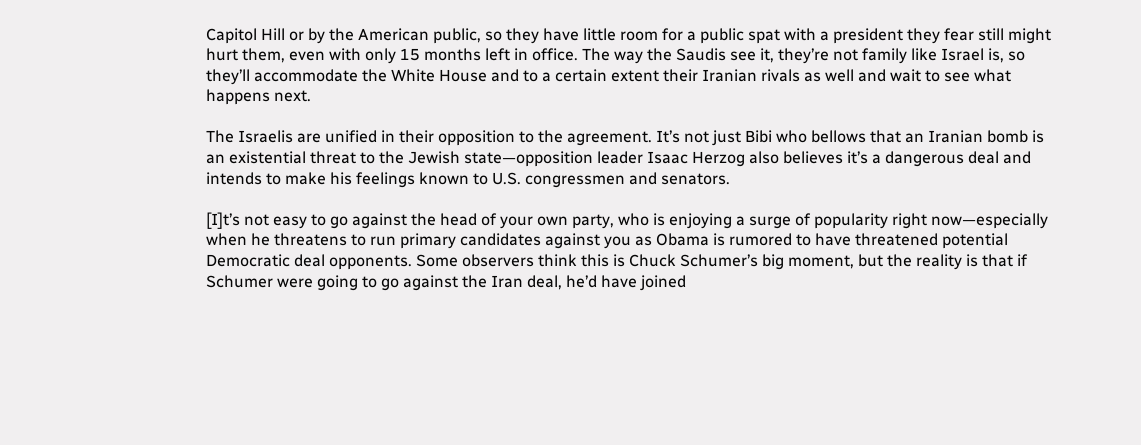Capitol Hill or by the American public, so they have little room for a public spat with a president they fear still might hurt them, even with only 15 months left in office. The way the Saudis see it, they’re not family like Israel is, so they’ll accommodate the White House and to a certain extent their Iranian rivals as well and wait to see what happens next.

The Israelis are unified in their opposition to the agreement. It’s not just Bibi who bellows that an Iranian bomb is an existential threat to the Jewish state—opposition leader Isaac Herzog also believes it’s a dangerous deal and intends to make his feelings known to U.S. congressmen and senators.

[I]t’s not easy to go against the head of your own party, who is enjoying a surge of popularity right now—especially when he threatens to run primary candidates against you as Obama is rumored to have threatened potential Democratic deal opponents. Some observers think this is Chuck Schumer’s big moment, but the reality is that if Schumer were going to go against the Iran deal, he’d have joined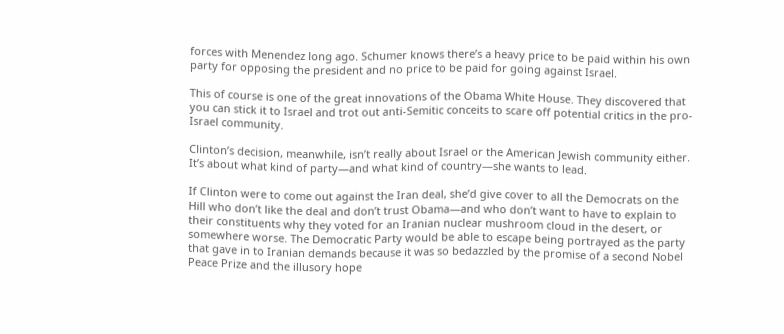forces with Menendez long ago. Schumer knows there’s a heavy price to be paid within his own party for opposing the president and no price to be paid for going against Israel.

This of course is one of the great innovations of the Obama White House. They discovered that you can stick it to Israel and trot out anti-Semitic conceits to scare off potential critics in the pro-Israel community.

Clinton’s decision, meanwhile, isn’t really about Israel or the American Jewish community either. It’s about what kind of party—and what kind of country—she wants to lead.

If Clinton were to come out against the Iran deal, she’d give cover to all the Democrats on the Hill who don’t like the deal and don’t trust Obama—and who don’t want to have to explain to their constituents why they voted for an Iranian nuclear mushroom cloud in the desert, or somewhere worse. The Democratic Party would be able to escape being portrayed as the party that gave in to Iranian demands because it was so bedazzled by the promise of a second Nobel Peace Prize and the illusory hope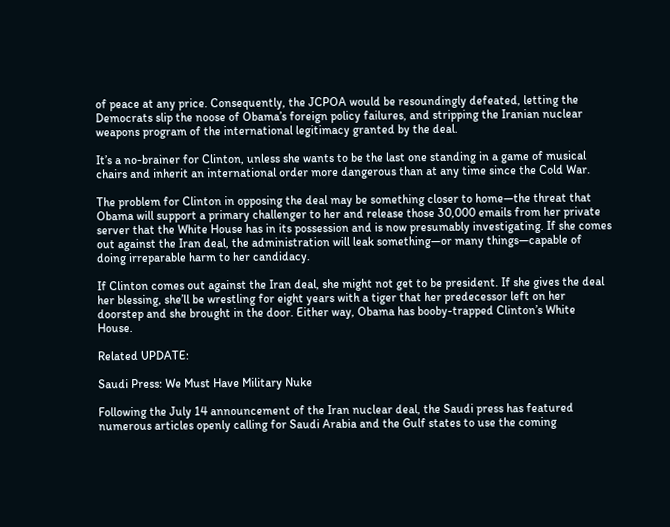of peace at any price. Consequently, the JCPOA would be resoundingly defeated, letting the Democrats slip the noose of Obama’s foreign policy failures, and stripping the Iranian nuclear weapons program of the international legitimacy granted by the deal.

It’s a no-brainer for Clinton, unless she wants to be the last one standing in a game of musical chairs and inherit an international order more dangerous than at any time since the Cold War.

The problem for Clinton in opposing the deal may be something closer to home—the threat that Obama will support a primary challenger to her and release those 30,000 emails from her private server that the White House has in its possession and is now presumably investigating. If she comes out against the Iran deal, the administration will leak something—or many things—capable of doing irreparable harm to her candidacy.

If Clinton comes out against the Iran deal, she might not get to be president. If she gives the deal her blessing, she’ll be wrestling for eight years with a tiger that her predecessor left on her doorstep and she brought in the door. Either way, Obama has booby-trapped Clinton’s White House.

Related UPDATE:

Saudi Press: We Must Have Military Nuke

Following the July 14 announcement of the Iran nuclear deal, the Saudi press has featured numerous articles openly calling for Saudi Arabia and the Gulf states to use the coming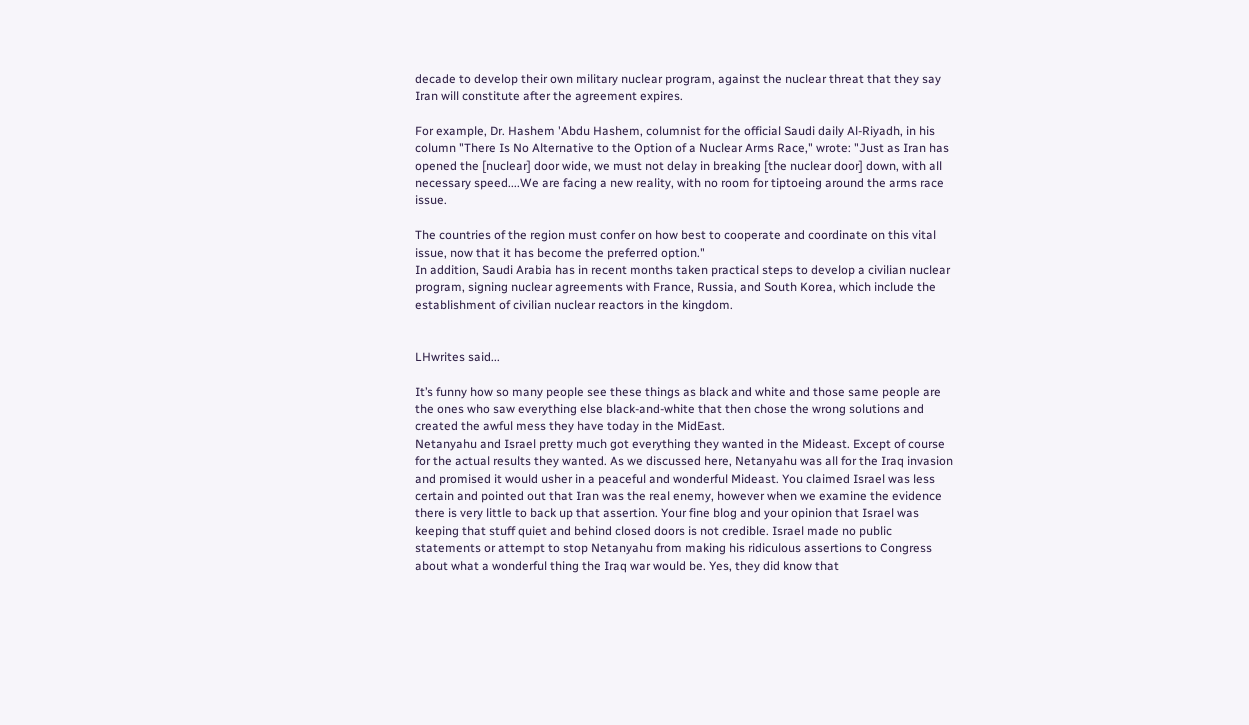decade to develop their own military nuclear program, against the nuclear threat that they say Iran will constitute after the agreement expires.

For example, Dr. Hashem 'Abdu Hashem, columnist for the official Saudi daily Al-Riyadh, in his column "There Is No Alternative to the Option of a Nuclear Arms Race," wrote: "Just as Iran has opened the [nuclear] door wide, we must not delay in breaking [the nuclear door] down, with all necessary speed....We are facing a new reality, with no room for tiptoeing around the arms race issue.

The countries of the region must confer on how best to cooperate and coordinate on this vital issue, now that it has become the preferred option."
In addition, Saudi Arabia has in recent months taken practical steps to develop a civilian nuclear program, signing nuclear agreements with France, Russia, and South Korea, which include the establishment of civilian nuclear reactors in the kingdom.


LHwrites said...

It’s funny how so many people see these things as black and white and those same people are the ones who saw everything else black-and-white that then chose the wrong solutions and created the awful mess they have today in the MidEast.
Netanyahu and Israel pretty much got everything they wanted in the Mideast. Except of course for the actual results they wanted. As we discussed here, Netanyahu was all for the Iraq invasion and promised it would usher in a peaceful and wonderful Mideast. You claimed Israel was less certain and pointed out that Iran was the real enemy, however when we examine the evidence there is very little to back up that assertion. Your fine blog and your opinion that Israel was keeping that stuff quiet and behind closed doors is not credible. Israel made no public statements or attempt to stop Netanyahu from making his ridiculous assertions to Congress about what a wonderful thing the Iraq war would be. Yes, they did know that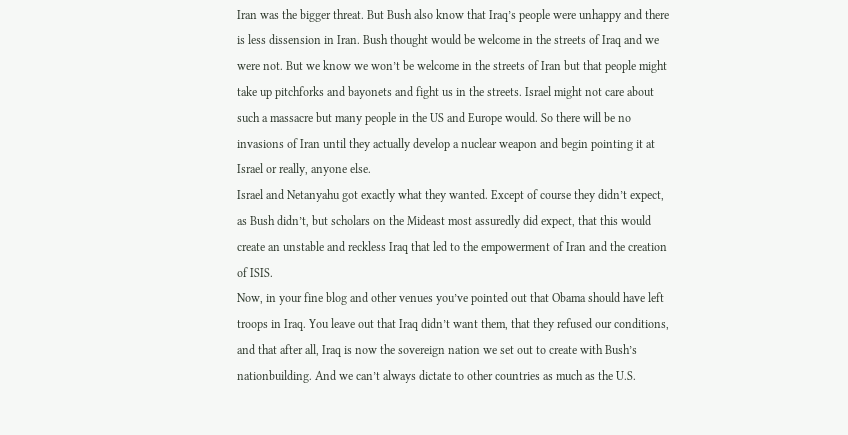Iran was the bigger threat. But Bush also know that Iraq’s people were unhappy and there is less dissension in Iran. Bush thought would be welcome in the streets of Iraq and we were not. But we know we won’t be welcome in the streets of Iran but that people might take up pitchforks and bayonets and fight us in the streets. Israel might not care about such a massacre but many people in the US and Europe would. So there will be no invasions of Iran until they actually develop a nuclear weapon and begin pointing it at Israel or really, anyone else.
Israel and Netanyahu got exactly what they wanted. Except of course they didn’t expect, as Bush didn’t, but scholars on the Mideast most assuredly did expect, that this would create an unstable and reckless Iraq that led to the empowerment of Iran and the creation of ISIS.
Now, in your fine blog and other venues you’ve pointed out that Obama should have left troops in Iraq. You leave out that Iraq didn’t want them, that they refused our conditions, and that after all, Iraq is now the sovereign nation we set out to create with Bush’s nationbuilding. And we can’t always dictate to other countries as much as the U.S.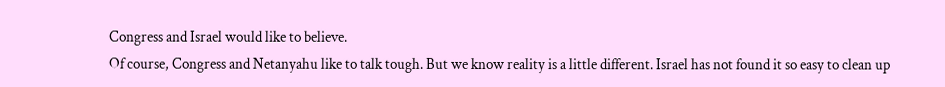Congress and Israel would like to believe.
Of course, Congress and Netanyahu like to talk tough. But we know reality is a little different. Israel has not found it so easy to clean up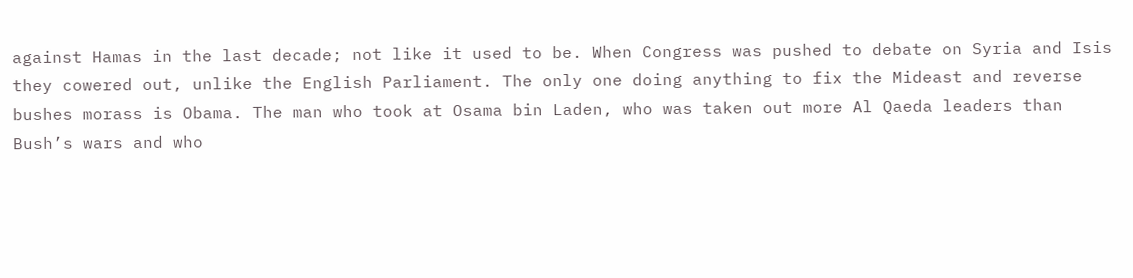against Hamas in the last decade; not like it used to be. When Congress was pushed to debate on Syria and Isis they cowered out, unlike the English Parliament. The only one doing anything to fix the Mideast and reverse bushes morass is Obama. The man who took at Osama bin Laden, who was taken out more Al Qaeda leaders than Bush’s wars and who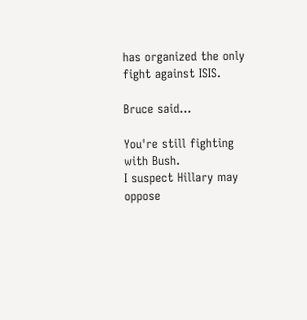has organized the only fight against ISIS.

Bruce said...

You're still fighting with Bush.
I suspect Hillary may oppose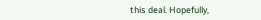this deal. Hopefully,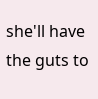she'll have the guts to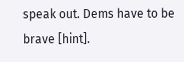speak out. Dems have to be brave [hint].